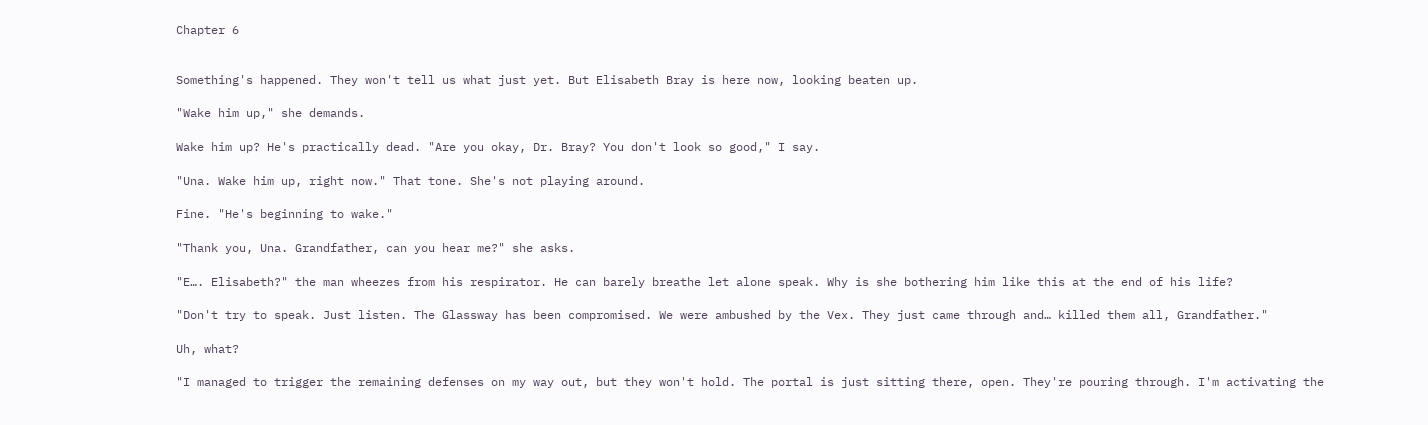Chapter 6


Something's happened. They won't tell us what just yet. But Elisabeth Bray is here now, looking beaten up.

"Wake him up," she demands.

Wake him up? He's practically dead. "Are you okay, Dr. Bray? You don't look so good," I say.

"Una. Wake him up, right now." That tone. She's not playing around.

Fine. "He's beginning to wake."

"Thank you, Una. Grandfather, can you hear me?" she asks.

"E…. Elisabeth?" the man wheezes from his respirator. He can barely breathe let alone speak. Why is she bothering him like this at the end of his life?

"Don't try to speak. Just listen. The Glassway has been compromised. We were ambushed by the Vex. They just came through and… killed them all, Grandfather."

Uh, what?

"I managed to trigger the remaining defenses on my way out, but they won't hold. The portal is just sitting there, open. They're pouring through. I'm activating the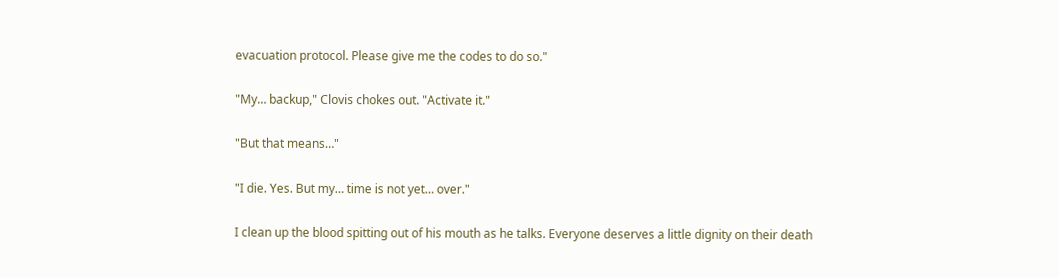evacuation protocol. Please give me the codes to do so."

"My… backup," Clovis chokes out. "Activate it."

"But that means…"

"I die. Yes. But my… time is not yet… over."

I clean up the blood spitting out of his mouth as he talks. Everyone deserves a little dignity on their death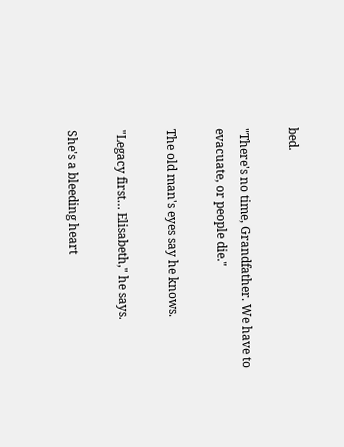bed.

"There's no time, Grandfather. We have to evacuate, or people die."

The old man's eyes say he knows.

"Legacy first… Elisabeth," he says.

She's a bleeding heart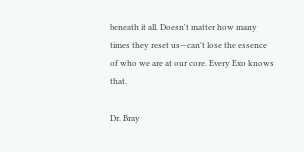beneath it all. Doesn't matter how many times they reset us—can't lose the essence of who we are at our core. Every Exo knows that.

Dr. Bray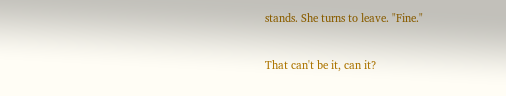stands. She turns to leave. "Fine."

That can't be it, can it?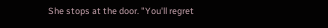She stops at the door. "You'll regret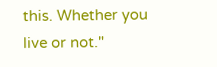this. Whether you live or not."